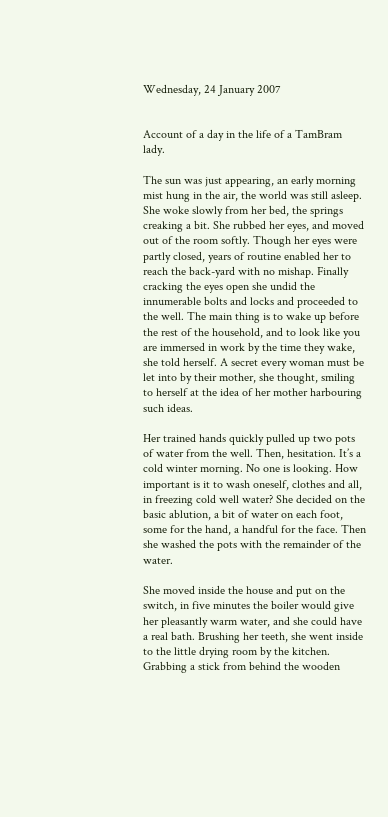Wednesday, 24 January 2007


Account of a day in the life of a TamBram lady.

The sun was just appearing, an early morning mist hung in the air, the world was still asleep. She woke slowly from her bed, the springs creaking a bit. She rubbed her eyes, and moved out of the room softly. Though her eyes were partly closed, years of routine enabled her to reach the back-yard with no mishap. Finally cracking the eyes open she undid the innumerable bolts and locks and proceeded to the well. The main thing is to wake up before the rest of the household, and to look like you are immersed in work by the time they wake, she told herself. A secret every woman must be let into by their mother, she thought, smiling to herself at the idea of her mother harbouring such ideas.

Her trained hands quickly pulled up two pots of water from the well. Then, hesitation. It’s a cold winter morning. No one is looking. How important is it to wash oneself, clothes and all, in freezing cold well water? She decided on the basic ablution, a bit of water on each foot, some for the hand, a handful for the face. Then she washed the pots with the remainder of the water.

She moved inside the house and put on the switch, in five minutes the boiler would give her pleasantly warm water, and she could have a real bath. Brushing her teeth, she went inside to the little drying room by the kitchen. Grabbing a stick from behind the wooden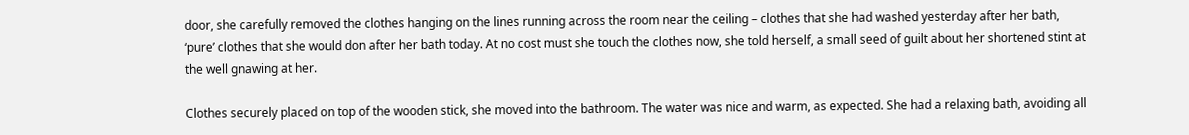door, she carefully removed the clothes hanging on the lines running across the room near the ceiling – clothes that she had washed yesterday after her bath, ‘pure’ clothes that she would don after her bath today. At no cost must she touch the clothes now, she told herself, a small seed of guilt about her shortened stint at the well gnawing at her.

Clothes securely placed on top of the wooden stick, she moved into the bathroom. The water was nice and warm, as expected. She had a relaxing bath, avoiding all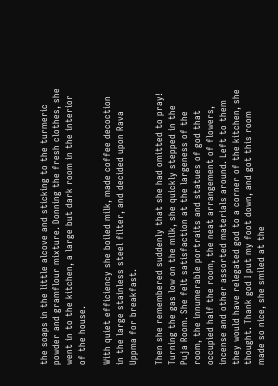the soaps in the little alcove and sticking to the turmeric powder and gramflour mixture. Donning the fresh clothes, she went in to the kitchen, a large but dark room in the interior of the house.

With quiet efficiency she boiled milk, made coffee decoction in the large stainless steel filter, and decided upon Rava Uppma for breakfast.

Then she remembered suddenly that she had omitted to pray! Turning the gas low on the milk, she quickly stepped in the Puja Room. She felt satisfaction at the largeness of the room, the innumerable portraits and statues of god that occupied half the room, the neat arrangement of flowers, incense and other assorted materials around. Left to them they would have relegated god to a corner of the kitchen, she thought. Thank god I put my foot down, and got this room made so nice, she smiled at the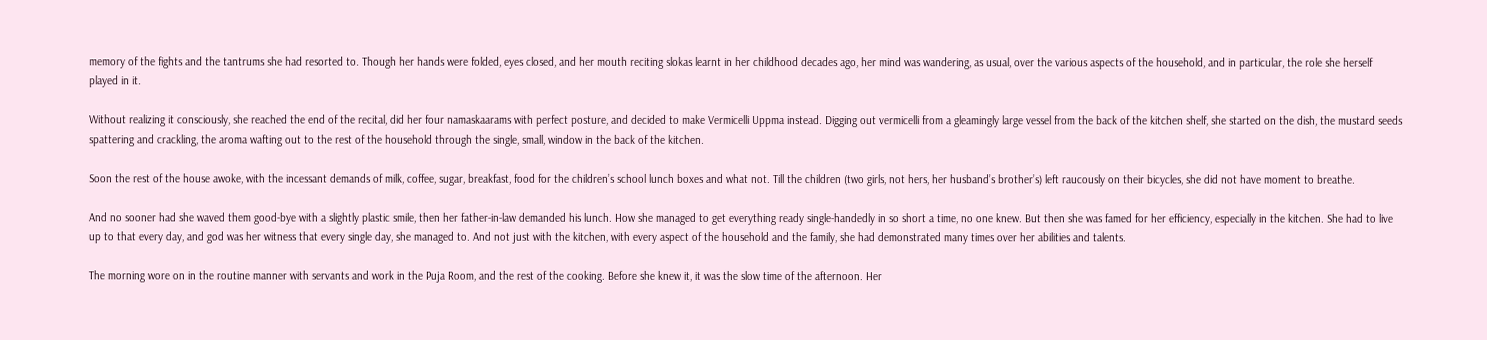memory of the fights and the tantrums she had resorted to. Though her hands were folded, eyes closed, and her mouth reciting slokas learnt in her childhood decades ago, her mind was wandering, as usual, over the various aspects of the household, and in particular, the role she herself played in it.

Without realizing it consciously, she reached the end of the recital, did her four namaskaarams with perfect posture, and decided to make Vermicelli Uppma instead. Digging out vermicelli from a gleamingly large vessel from the back of the kitchen shelf, she started on the dish, the mustard seeds spattering and crackling, the aroma wafting out to the rest of the household through the single, small, window in the back of the kitchen.

Soon the rest of the house awoke, with the incessant demands of milk, coffee, sugar, breakfast, food for the children’s school lunch boxes and what not. Till the children (two girls, not hers, her husband’s brother’s) left raucously on their bicycles, she did not have moment to breathe.

And no sooner had she waved them good-bye with a slightly plastic smile, then her father-in-law demanded his lunch. How she managed to get everything ready single-handedly in so short a time, no one knew. But then she was famed for her efficiency, especially in the kitchen. She had to live up to that every day, and god was her witness that every single day, she managed to. And not just with the kitchen, with every aspect of the household and the family, she had demonstrated many times over her abilities and talents.

The morning wore on in the routine manner with servants and work in the Puja Room, and the rest of the cooking. Before she knew it, it was the slow time of the afternoon. Her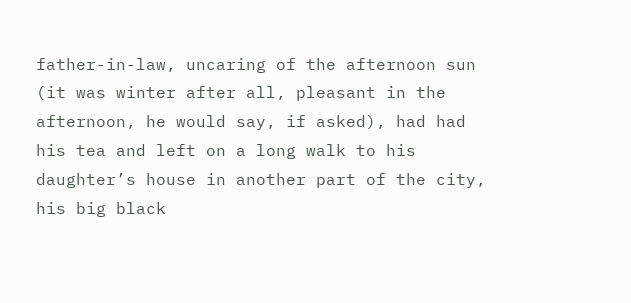father-in-law, uncaring of the afternoon sun (it was winter after all, pleasant in the afternoon, he would say, if asked), had had his tea and left on a long walk to his daughter’s house in another part of the city, his big black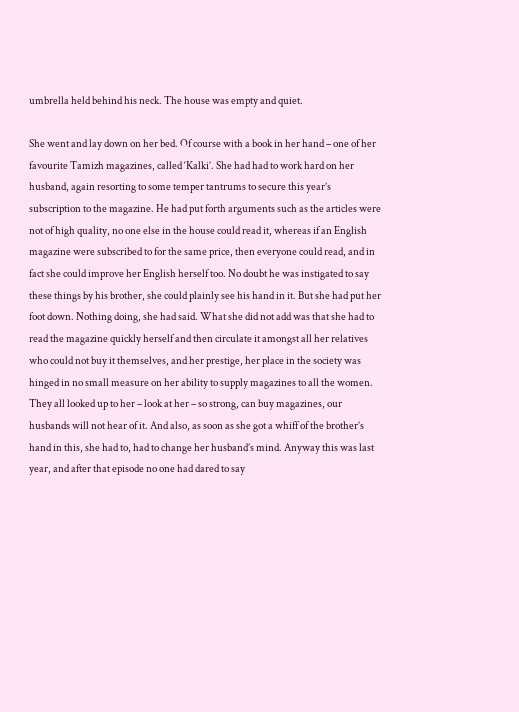umbrella held behind his neck. The house was empty and quiet.

She went and lay down on her bed. Of course with a book in her hand – one of her favourite Tamizh magazines, called ‘Kalki’. She had had to work hard on her husband, again resorting to some temper tantrums to secure this year’s subscription to the magazine. He had put forth arguments such as the articles were not of high quality, no one else in the house could read it, whereas if an English magazine were subscribed to for the same price, then everyone could read, and in fact she could improve her English herself too. No doubt he was instigated to say these things by his brother, she could plainly see his hand in it. But she had put her foot down. Nothing doing, she had said. What she did not add was that she had to read the magazine quickly herself and then circulate it amongst all her relatives who could not buy it themselves, and her prestige, her place in the society was hinged in no small measure on her ability to supply magazines to all the women. They all looked up to her – look at her – so strong, can buy magazines, our husbands will not hear of it. And also, as soon as she got a whiff of the brother’s hand in this, she had to, had to change her husband’s mind. Anyway this was last year, and after that episode no one had dared to say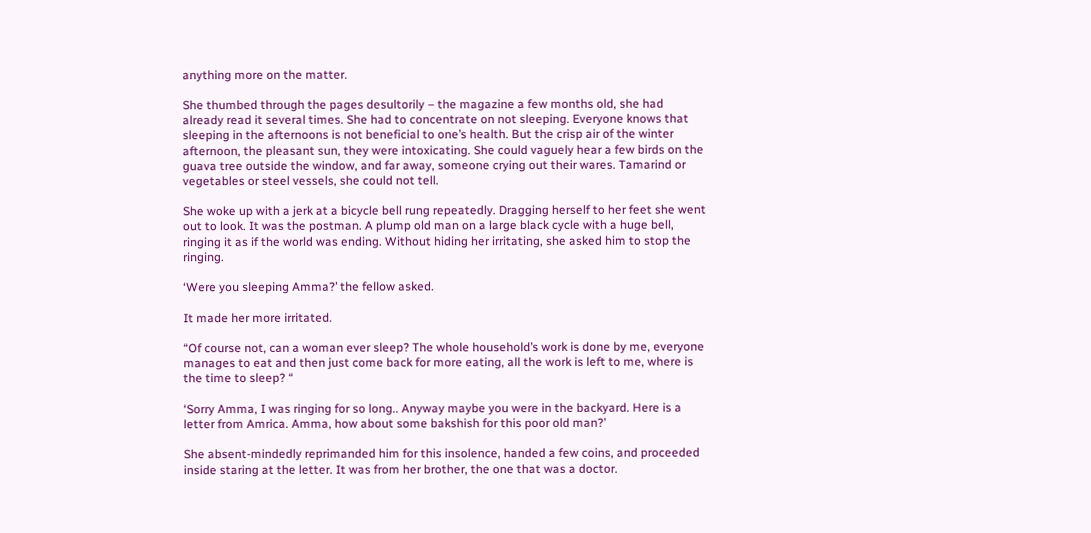anything more on the matter.

She thumbed through the pages desultorily – the magazine a few months old, she had already read it several times. She had to concentrate on not sleeping. Everyone knows that sleeping in the afternoons is not beneficial to one’s health. But the crisp air of the winter afternoon, the pleasant sun, they were intoxicating. She could vaguely hear a few birds on the guava tree outside the window, and far away, someone crying out their wares. Tamarind or vegetables or steel vessels, she could not tell.

She woke up with a jerk at a bicycle bell rung repeatedly. Dragging herself to her feet she went out to look. It was the postman. A plump old man on a large black cycle with a huge bell, ringing it as if the world was ending. Without hiding her irritating, she asked him to stop the ringing.

‘Were you sleeping Amma?’ the fellow asked.

It made her more irritated.

“Of course not, can a woman ever sleep? The whole household’s work is done by me, everyone manages to eat and then just come back for more eating, all the work is left to me, where is the time to sleep? “

‘Sorry Amma, I was ringing for so long.. Anyway maybe you were in the backyard. Here is a letter from Amrica. Amma, how about some bakshish for this poor old man?’

She absent-mindedly reprimanded him for this insolence, handed a few coins, and proceeded inside staring at the letter. It was from her brother, the one that was a doctor.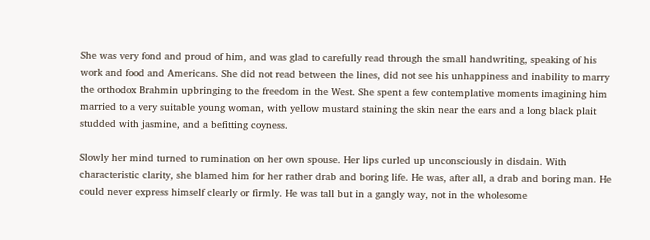She was very fond and proud of him, and was glad to carefully read through the small handwriting, speaking of his work and food and Americans. She did not read between the lines, did not see his unhappiness and inability to marry the orthodox Brahmin upbringing to the freedom in the West. She spent a few contemplative moments imagining him married to a very suitable young woman, with yellow mustard staining the skin near the ears and a long black plait studded with jasmine, and a befitting coyness.

Slowly her mind turned to rumination on her own spouse. Her lips curled up unconsciously in disdain. With characteristic clarity, she blamed him for her rather drab and boring life. He was, after all, a drab and boring man. He could never express himself clearly or firmly. He was tall but in a gangly way, not in the wholesome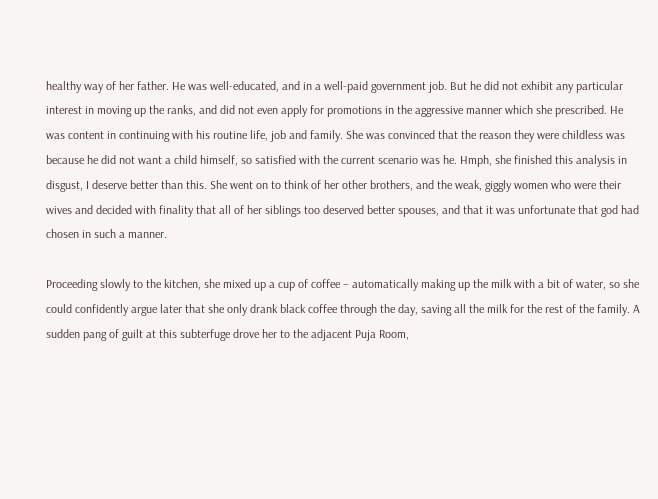healthy way of her father. He was well-educated, and in a well-paid government job. But he did not exhibit any particular interest in moving up the ranks, and did not even apply for promotions in the aggressive manner which she prescribed. He was content in continuing with his routine life, job and family. She was convinced that the reason they were childless was because he did not want a child himself, so satisfied with the current scenario was he. Hmph, she finished this analysis in disgust, I deserve better than this. She went on to think of her other brothers, and the weak, giggly women who were their wives and decided with finality that all of her siblings too deserved better spouses, and that it was unfortunate that god had chosen in such a manner.

Proceeding slowly to the kitchen, she mixed up a cup of coffee – automatically making up the milk with a bit of water, so she could confidently argue later that she only drank black coffee through the day, saving all the milk for the rest of the family. A sudden pang of guilt at this subterfuge drove her to the adjacent Puja Room,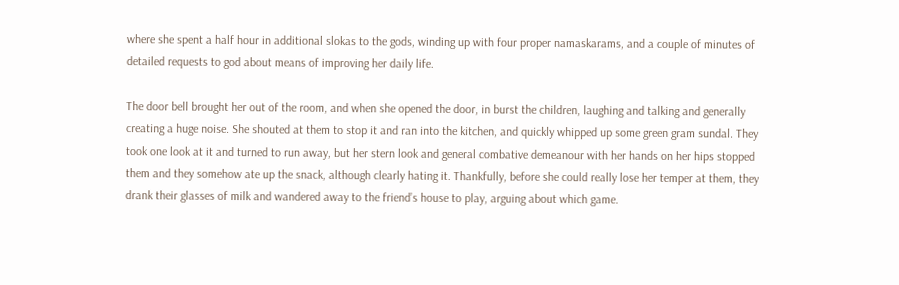where she spent a half hour in additional slokas to the gods, winding up with four proper namaskarams, and a couple of minutes of detailed requests to god about means of improving her daily life.

The door bell brought her out of the room, and when she opened the door, in burst the children, laughing and talking and generally creating a huge noise. She shouted at them to stop it and ran into the kitchen, and quickly whipped up some green gram sundal. They took one look at it and turned to run away, but her stern look and general combative demeanour with her hands on her hips stopped them and they somehow ate up the snack, although clearly hating it. Thankfully, before she could really lose her temper at them, they drank their glasses of milk and wandered away to the friend’s house to play, arguing about which game.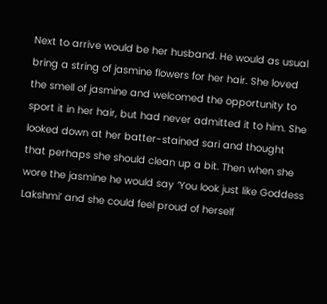Next to arrive would be her husband. He would as usual bring a string of jasmine flowers for her hair. She loved the smell of jasmine and welcomed the opportunity to sport it in her hair, but had never admitted it to him. She looked down at her batter-stained sari and thought that perhaps she should clean up a bit. Then when she wore the jasmine he would say ‘You look just like Goddess Lakshmi’ and she could feel proud of herself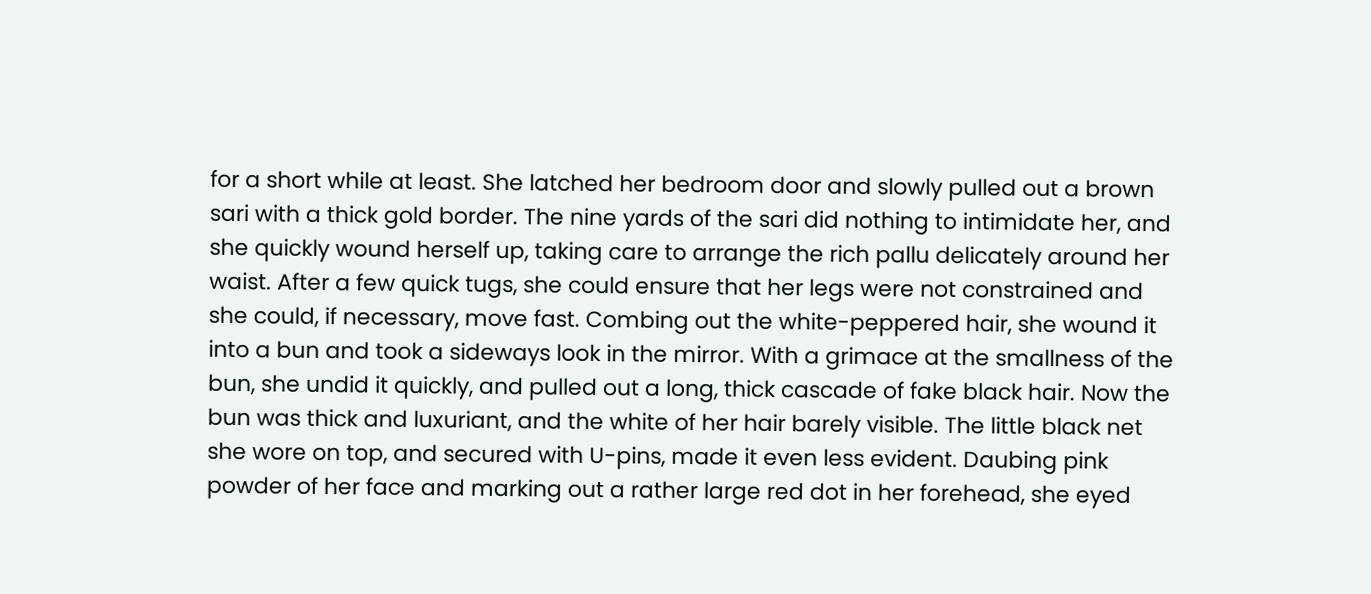for a short while at least. She latched her bedroom door and slowly pulled out a brown sari with a thick gold border. The nine yards of the sari did nothing to intimidate her, and she quickly wound herself up, taking care to arrange the rich pallu delicately around her waist. After a few quick tugs, she could ensure that her legs were not constrained and she could, if necessary, move fast. Combing out the white-peppered hair, she wound it into a bun and took a sideways look in the mirror. With a grimace at the smallness of the bun, she undid it quickly, and pulled out a long, thick cascade of fake black hair. Now the bun was thick and luxuriant, and the white of her hair barely visible. The little black net she wore on top, and secured with U-pins, made it even less evident. Daubing pink powder of her face and marking out a rather large red dot in her forehead, she eyed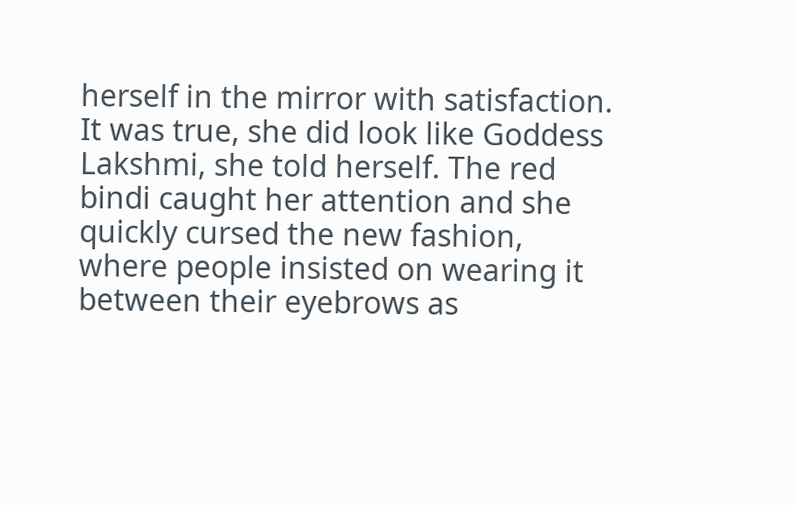herself in the mirror with satisfaction. It was true, she did look like Goddess Lakshmi, she told herself. The red bindi caught her attention and she quickly cursed the new fashion, where people insisted on wearing it between their eyebrows as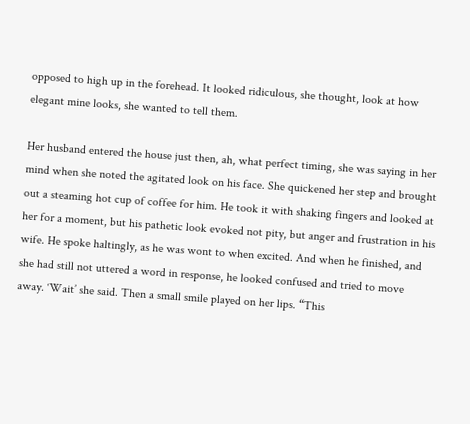opposed to high up in the forehead. It looked ridiculous, she thought, look at how elegant mine looks, she wanted to tell them.

Her husband entered the house just then, ah, what perfect timing, she was saying in her mind when she noted the agitated look on his face. She quickened her step and brought out a steaming hot cup of coffee for him. He took it with shaking fingers and looked at her for a moment, but his pathetic look evoked not pity, but anger and frustration in his wife. He spoke haltingly, as he was wont to when excited. And when he finished, and she had still not uttered a word in response, he looked confused and tried to move away. ‘Wait’ she said. Then a small smile played on her lips. “This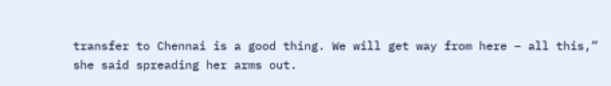transfer to Chennai is a good thing. We will get way from here – all this,” she said spreading her arms out.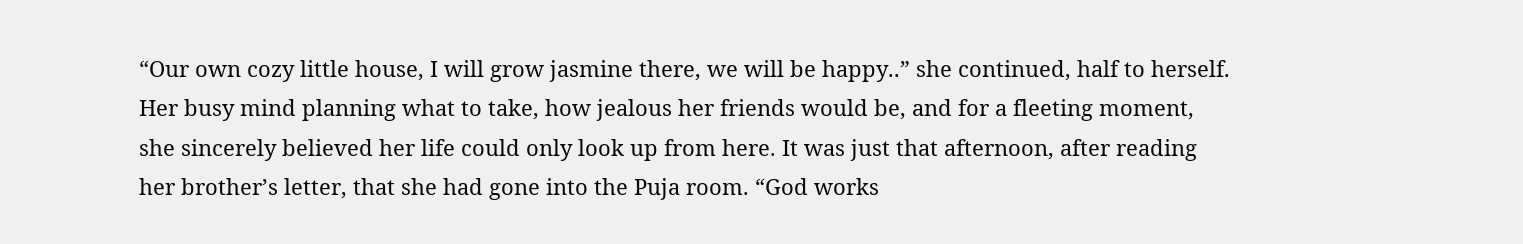“Our own cozy little house, I will grow jasmine there, we will be happy..” she continued, half to herself. Her busy mind planning what to take, how jealous her friends would be, and for a fleeting moment, she sincerely believed her life could only look up from here. It was just that afternoon, after reading her brother’s letter, that she had gone into the Puja room. “God works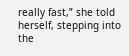really fast,” she told herself, stepping into the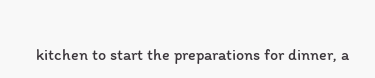kitchen to start the preparations for dinner, a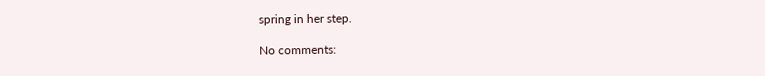spring in her step.

No comments: